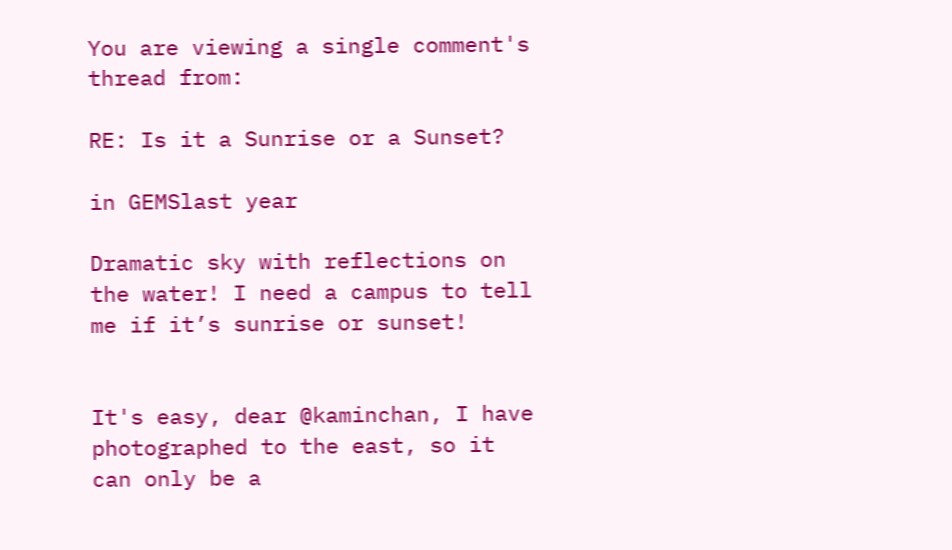You are viewing a single comment's thread from:

RE: Is it a Sunrise or a Sunset?

in GEMSlast year

Dramatic sky with reflections on the water! I need a campus to tell me if it’s sunrise or sunset!


It's easy, dear @kaminchan, I have photographed to the east, so it can only be a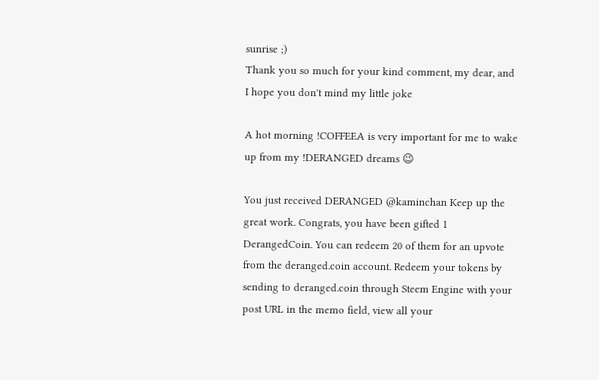sunrise ;)
Thank you so much for your kind comment, my dear, and I hope you don't mind my little joke

A hot morning !COFFEEA is very important for me to wake up from my !DERANGED dreams 😉

You just received DERANGED @kaminchan Keep up the great work. Congrats, you have been gifted 1 DerangedCoin. You can redeem 20 of them for an upvote from the deranged.coin account. Redeem your tokens by sending to deranged.coin through Steem Engine with your post URL in the memo field, view all your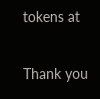tokens at

Thank you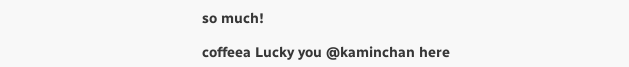so much!

coffeea Lucky you @kaminchan here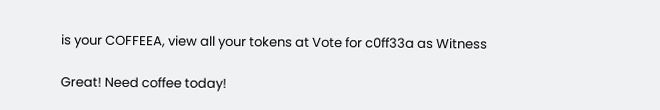is your COFFEEA, view all your tokens at Vote for c0ff33a as Witness

Great! Need coffee today!